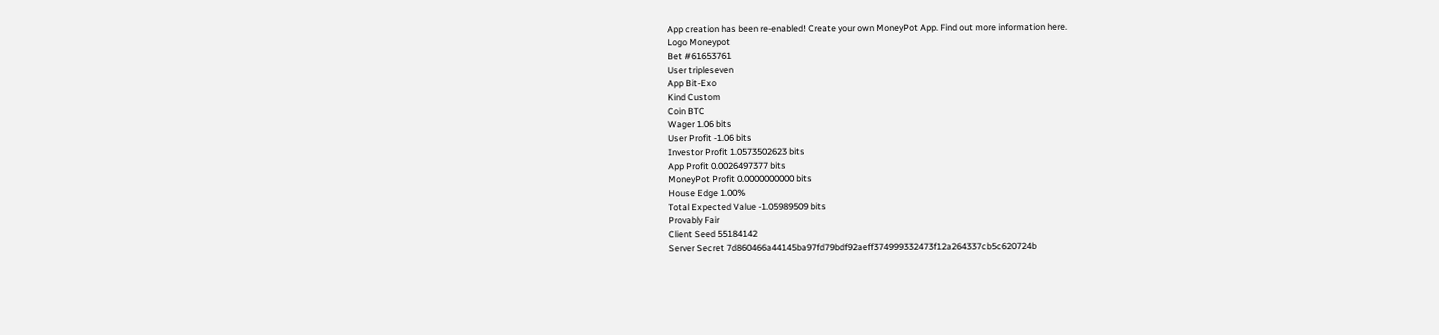App creation has been re-enabled! Create your own MoneyPot App. Find out more information here.
Logo Moneypot
Bet #61653761
User tripleseven
App Bit-Exo
Kind Custom
Coin BTC
Wager 1.06 bits
User Profit -1.06 bits
Investor Profit 1.0573502623 bits
App Profit 0.0026497377 bits
MoneyPot Profit 0.0000000000 bits
House Edge 1.00%
Total Expected Value -1.05989509 bits
Provably Fair
Client Seed 55184142
Server Secret 7d860466a44145ba97fd79bdf92aeff374999332473f12a264337cb5c620724b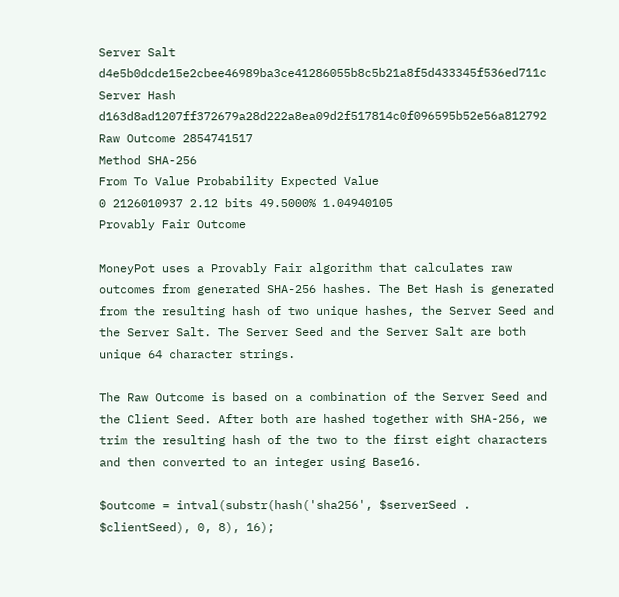Server Salt d4e5b0dcde15e2cbee46989ba3ce41286055b8c5b21a8f5d433345f536ed711c
Server Hash d163d8ad1207ff372679a28d222a8ea09d2f517814c0f096595b52e56a812792
Raw Outcome 2854741517
Method SHA-256
From To Value Probability Expected Value
0 2126010937 2.12 bits 49.5000% 1.04940105
Provably Fair Outcome

MoneyPot uses a Provably Fair algorithm that calculates raw outcomes from generated SHA-256 hashes. The Bet Hash is generated from the resulting hash of two unique hashes, the Server Seed and the Server Salt. The Server Seed and the Server Salt are both unique 64 character strings.

The Raw Outcome is based on a combination of the Server Seed and the Client Seed. After both are hashed together with SHA-256, we trim the resulting hash of the two to the first eight characters and then converted to an integer using Base16.

$outcome = intval(substr(hash('sha256', $serverSeed . $clientSeed), 0, 8), 16);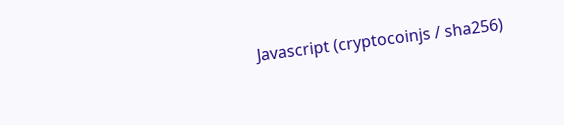Javascript (cryptocoinjs / sha256)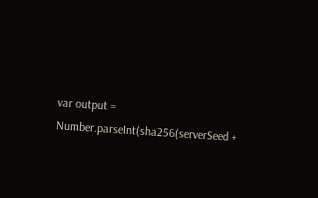var output = Number.parseInt(sha256(serverSeed +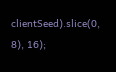clientSeed).slice(0, 8), 16);